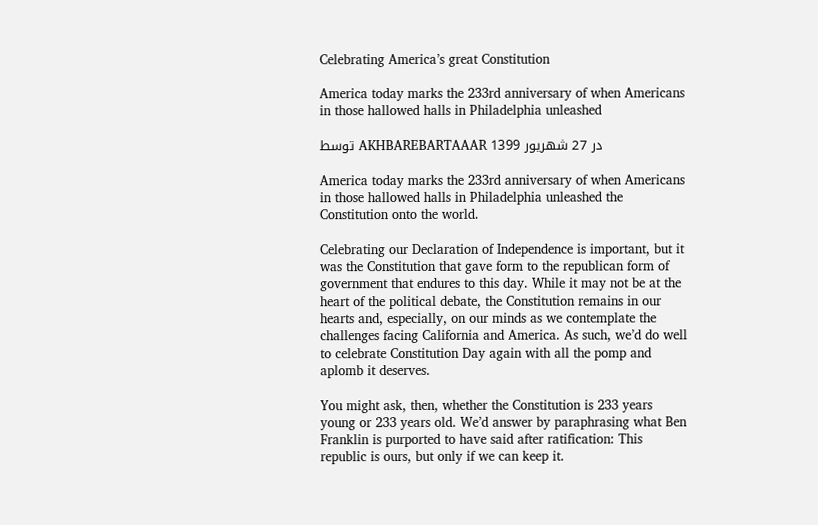Celebrating America’s great Constitution

America today marks the 233rd anniversary of when Americans in those hallowed halls in Philadelphia unleashed

توسط AKHBAREBARTAAAR در 27 شهریور 1399

America today marks the 233rd anniversary of when Americans in those hallowed halls in Philadelphia unleashed the Constitution onto the world.

Celebrating our Declaration of Independence is important, but it was the Constitution that gave form to the republican form of government that endures to this day. While it may not be at the heart of the political debate, the Constitution remains in our hearts and, especially, on our minds as we contemplate the challenges facing California and America. As such, we’d do well to celebrate Constitution Day again with all the pomp and aplomb it deserves.

You might ask, then, whether the Constitution is 233 years young or 233 years old. We’d answer by paraphrasing what Ben Franklin is purported to have said after ratification: This republic is ours, but only if we can keep it.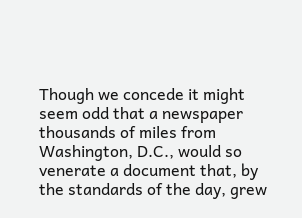Though we concede it might seem odd that a newspaper thousands of miles from Washington, D.C., would so venerate a document that, by the standards of the day, grew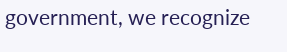government, we recognize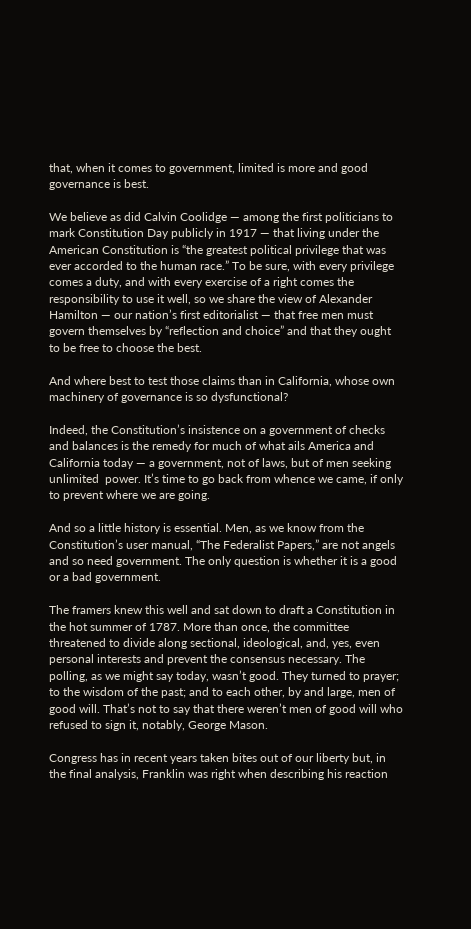that, when it comes to government, limited is more and good governance is best.

We believe as did Calvin Coolidge — among the first politicians to mark Constitution Day publicly in 1917 — that living under the American Constitution is “the greatest political privilege that was ever accorded to the human race.” To be sure, with every privilege comes a duty, and with every exercise of a right comes the responsibility to use it well, so we share the view of Alexander Hamilton — our nation’s first editorialist — that free men must govern themselves by “reflection and choice” and that they ought to be free to choose the best.

And where best to test those claims than in California, whose own machinery of governance is so dysfunctional?

Indeed, the Constitution’s insistence on a government of checks and balances is the remedy for much of what ails America and California today — a government, not of laws, but of men seeking unlimited  power. It’s time to go back from whence we came, if only to prevent where we are going.

And so a little history is essential. Men, as we know from the Constitution’s user manual, “The Federalist Papers,” are not angels and so need government. The only question is whether it is a good or a bad government.

The framers knew this well and sat down to draft a Constitution in the hot summer of 1787. More than once, the committee threatened to divide along sectional, ideological, and, yes, even personal interests and prevent the consensus necessary. The polling, as we might say today, wasn’t good. They turned to prayer; to the wisdom of the past; and to each other, by and large, men of good will. That’s not to say that there weren’t men of good will who refused to sign it, notably, George Mason.

Congress has in recent years taken bites out of our liberty but, in the final analysis, Franklin was right when describing his reaction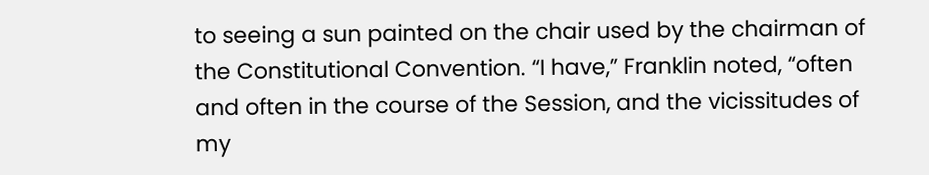to seeing a sun painted on the chair used by the chairman of the Constitutional Convention. “I have,” Franklin noted, “often and often in the course of the Session, and the vicissitudes of my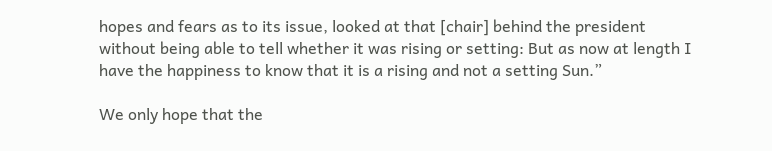hopes and fears as to its issue, looked at that [chair] behind the president without being able to tell whether it was rising or setting: But as now at length I have the happiness to know that it is a rising and not a setting Sun.”

We only hope that the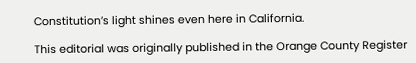Constitution’s light shines even here in California.

This editorial was originally published in the Orange County Register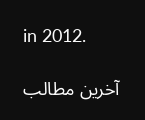in 2012.

آخرین مطالب